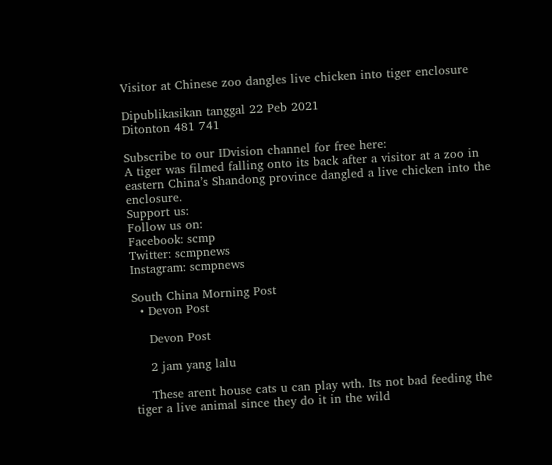Visitor at Chinese zoo dangles live chicken into tiger enclosure

Dipublikasikan tanggal 22 Peb 2021
Ditonton 481 741

Subscribe to our IDvision channel for free here:
A tiger was filmed falling onto its back after a visitor at a zoo in eastern China’s Shandong province dangled a live chicken into the enclosure.
Support us:
Follow us on:
Facebook: scmp
Twitter: scmpnews
Instagram: scmpnews

South China Morning Post
  • Devon Post

    Devon Post

    2 jam yang lalu

    These arent house cats u can play wth. Its not bad feeding the tiger a live animal since they do it in the wild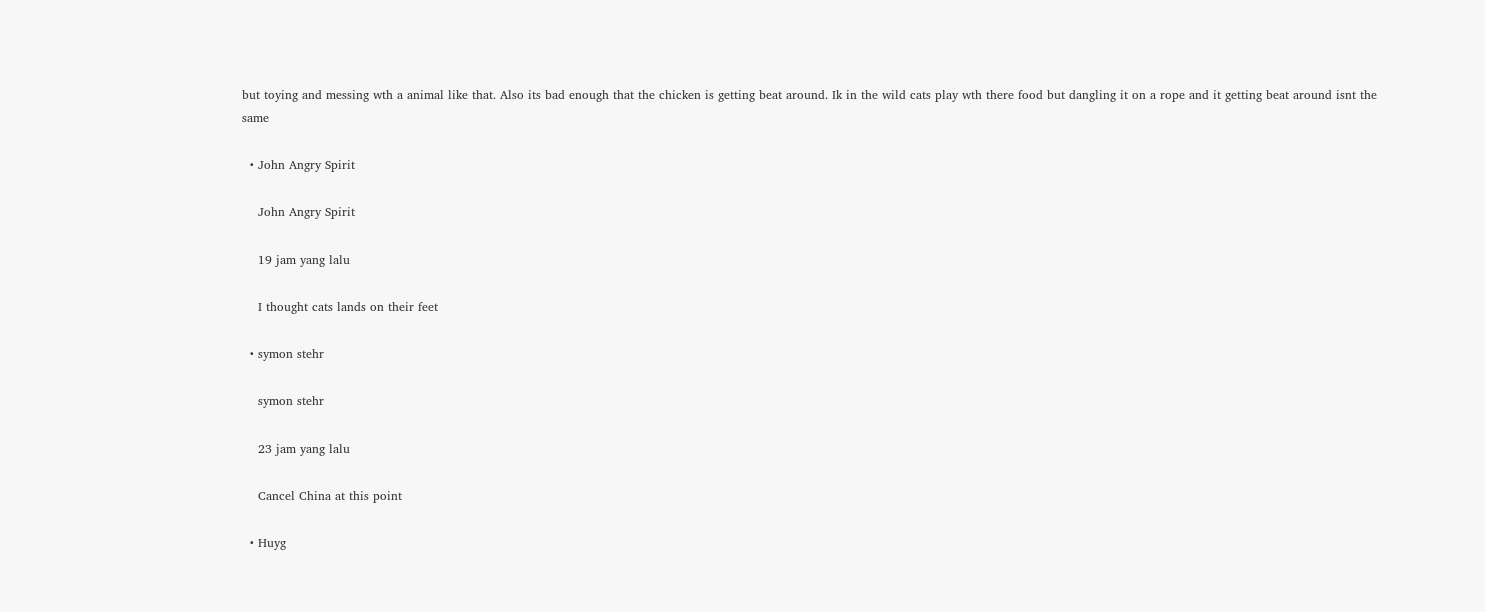but toying and messing wth a animal like that. Also its bad enough that the chicken is getting beat around. Ik in the wild cats play wth there food but dangling it on a rope and it getting beat around isnt the same

  • John Angry Spirit

    John Angry Spirit

    19 jam yang lalu

    I thought cats lands on their feet

  • symon stehr

    symon stehr

    23 jam yang lalu

    Cancel China at this point

  • Huyg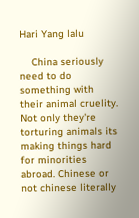Hari Yang lalu

    China seriously need to do something with their animal cruelity. Not only they're torturing animals its making things hard for minorities abroad. Chinese or not chinese literally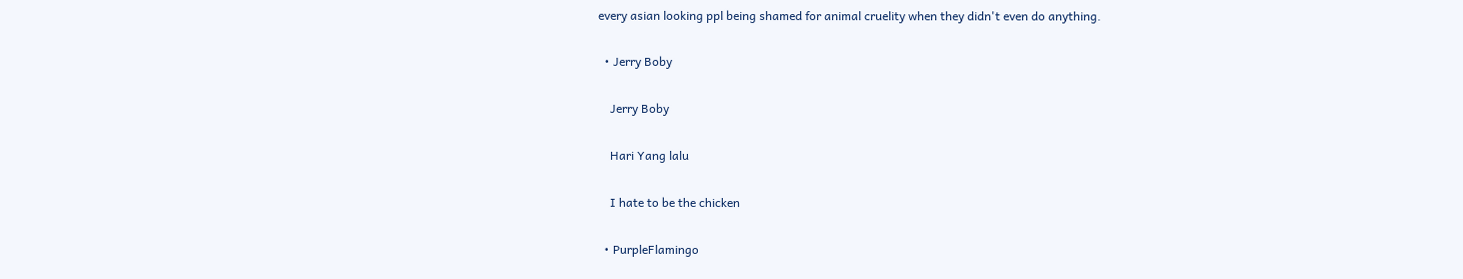every asian looking ppl being shamed for animal cruelity when they didn't even do anything.

  • Jerry Boby

    Jerry Boby

    Hari Yang lalu

    I hate to be the chicken

  • PurpleFlamingo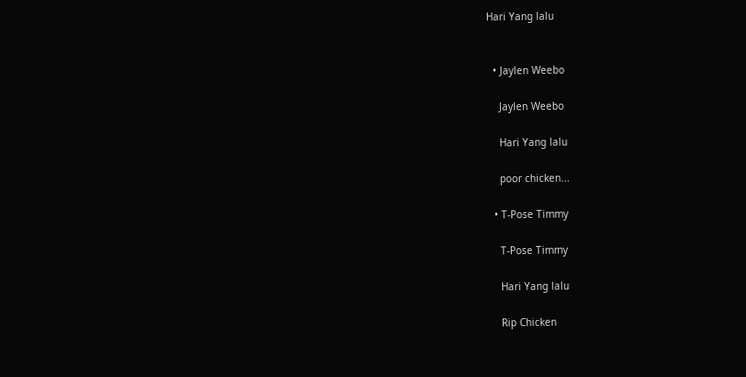Hari Yang lalu


  • Jaylen Weebo

    Jaylen Weebo

    Hari Yang lalu

    poor chicken...

  • T-Pose Timmy

    T-Pose Timmy

    Hari Yang lalu

    Rip Chicken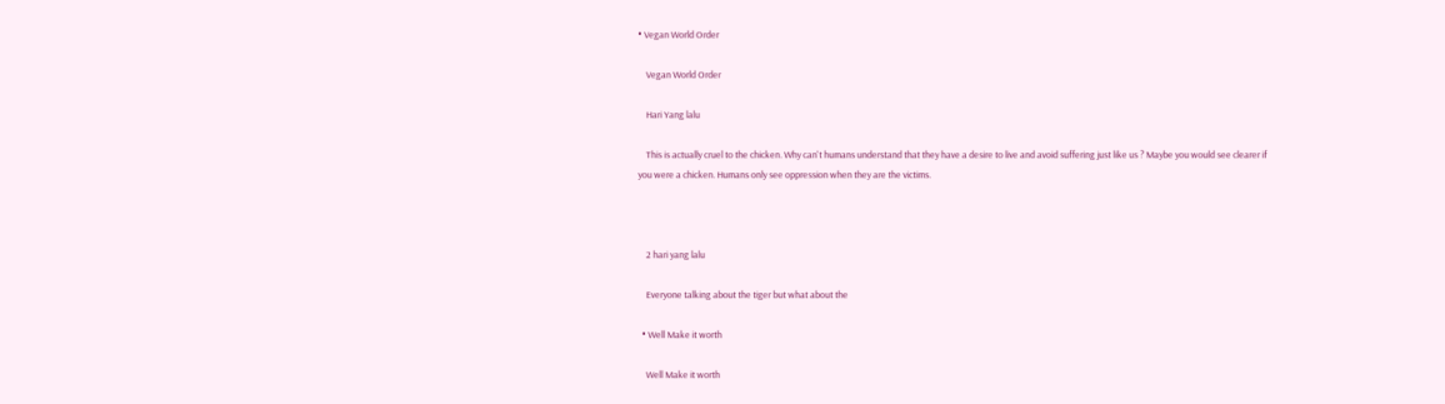• Vegan World Order

    Vegan World Order

    Hari Yang lalu

    This is actually cruel to the chicken. Why can't humans understand that they have a desire to live and avoid suffering just like us ? Maybe you would see clearer if you were a chicken. Humans only see oppression when they are the victims.



    2 hari yang lalu

    Everyone talking about the tiger but what about the

  • Well Make it worth

    Well Make it worth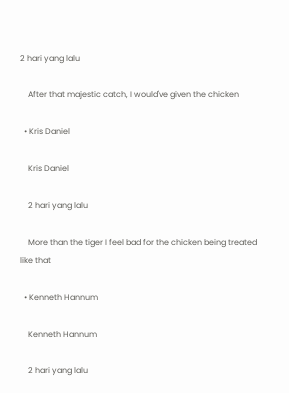2 hari yang lalu

    After that majestic catch, I would've given the chicken

  • Kris Daniel

    Kris Daniel

    2 hari yang lalu

    More than the tiger I feel bad for the chicken being treated like that

  • Kenneth Hannum

    Kenneth Hannum

    2 hari yang lalu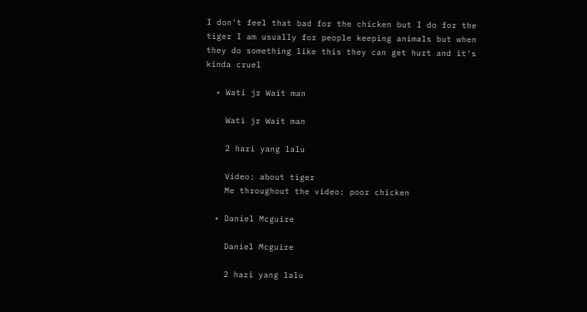I don't feel that bad for the chicken but I do for the tiger I am usually for people keeping animals but when they do something like this they can get hurt and it's kinda cruel

  • Wati jr Wait man

    Wati jr Wait man

    2 hari yang lalu

    Video: about tiger
    Me throughout the video: poor chicken

  • Daniel Mcguire

    Daniel Mcguire

    2 hari yang lalu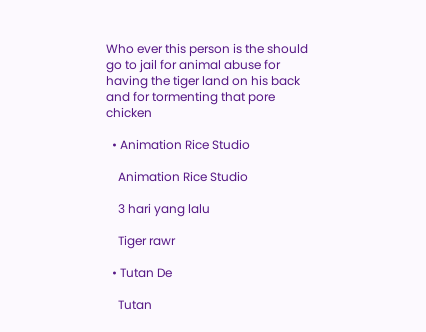Who ever this person is the should go to jail for animal abuse for having the tiger land on his back and for tormenting that pore chicken

  • Animation Rice Studio

    Animation Rice Studio

    3 hari yang lalu

    Tiger rawr

  • Tutan De

    Tutan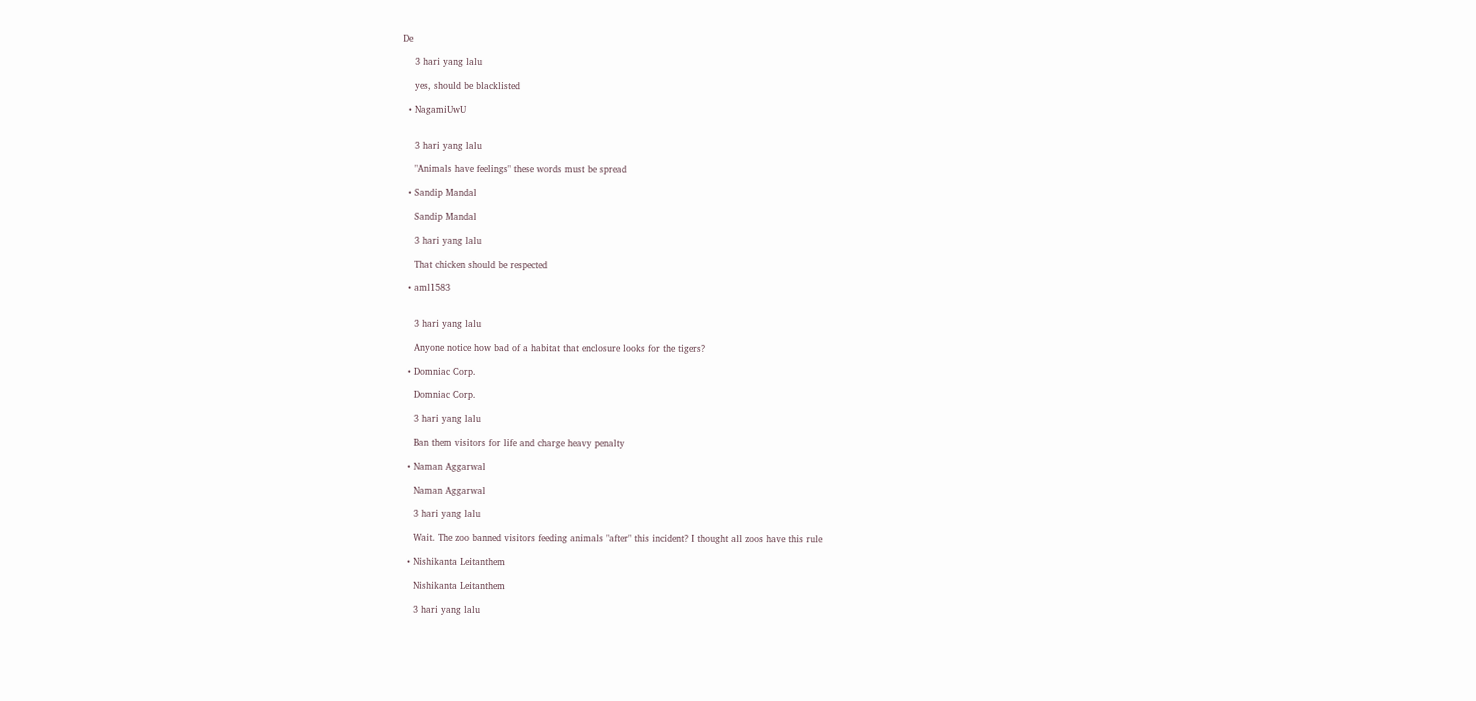De

    3 hari yang lalu

    yes, should be blacklisted

  • NagamiUwU


    3 hari yang lalu

    "Animals have feelings" these words must be spread

  • Sandip Mandal

    Sandip Mandal

    3 hari yang lalu

    That chicken should be respected

  • aml1583


    3 hari yang lalu

    Anyone notice how bad of a habitat that enclosure looks for the tigers?

  • Domniac Corp.

    Domniac Corp.

    3 hari yang lalu

    Ban them visitors for life and charge heavy penalty

  • Naman Aggarwal

    Naman Aggarwal

    3 hari yang lalu

    Wait. The zoo banned visitors feeding animals "after" this incident? I thought all zoos have this rule

  • Nishikanta Leitanthem

    Nishikanta Leitanthem

    3 hari yang lalu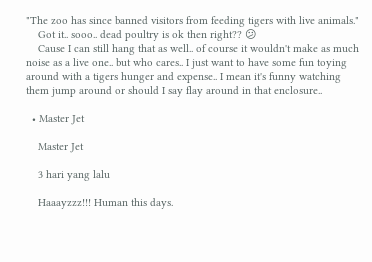"The zoo has since banned visitors from feeding tigers with live animals."
    Got it.. sooo.. dead poultry is ok then right?? 😕
    Cause I can still hang that as well.. of course it wouldn't make as much noise as a live one.. but who cares.. I just want to have some fun toying around with a tigers hunger and expense.. I mean it's funny watching them jump around or should I say flay around in that enclosure..

  • Master Jet

    Master Jet

    3 hari yang lalu

    Haaayzzz!!! Human this days.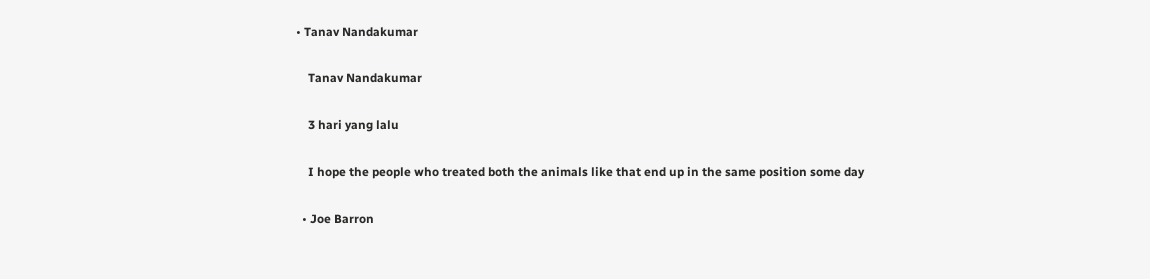• Tanav Nandakumar

    Tanav Nandakumar

    3 hari yang lalu

    I hope the people who treated both the animals like that end up in the same position some day

  • Joe Barron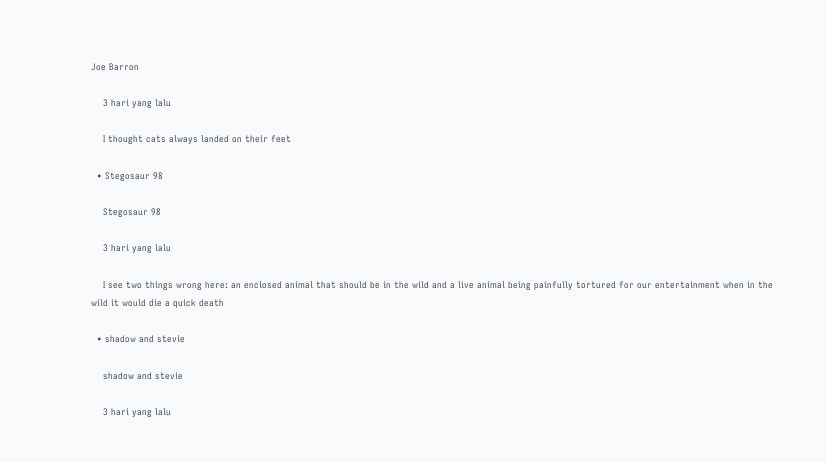Joe Barron

    3 hari yang lalu

    I thought cats always landed on their feet

  • Stegosaur 98

    Stegosaur 98

    3 hari yang lalu

    I see two things wrong here: an enclosed animal that should be in the wild and a live animal being painfully tortured for our entertainment when in the wild it would die a quick death

  • shadow and stevie

    shadow and stevie

    3 hari yang lalu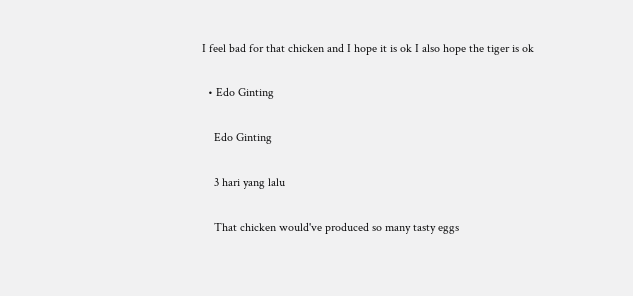I feel bad for that chicken and I hope it is ok I also hope the tiger is ok

  • Edo Ginting

    Edo Ginting

    3 hari yang lalu

    That chicken would've produced so many tasty eggs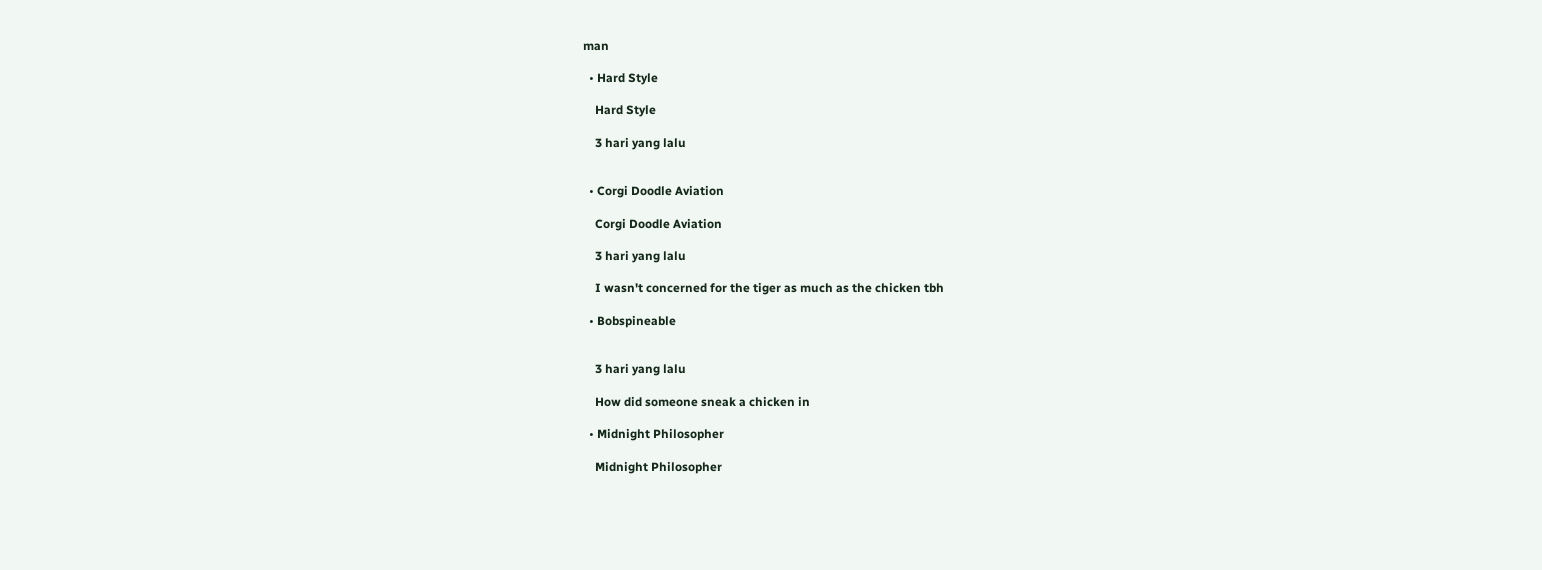man

  • Hard Style

    Hard Style

    3 hari yang lalu


  • Corgi Doodle Aviation

    Corgi Doodle Aviation

    3 hari yang lalu

    I wasn't concerned for the tiger as much as the chicken tbh

  • Bobspineable


    3 hari yang lalu

    How did someone sneak a chicken in

  • Midnight Philosopher

    Midnight Philosopher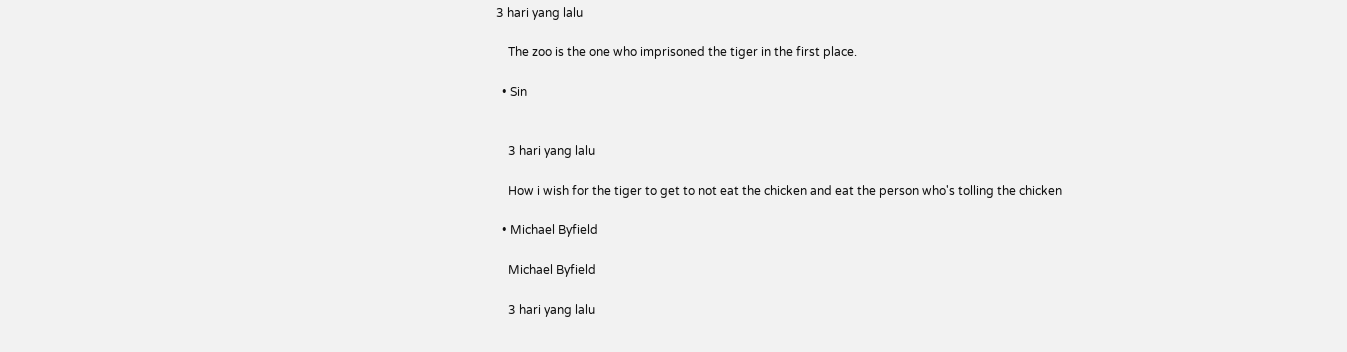3 hari yang lalu

    The zoo is the one who imprisoned the tiger in the first place.

  • Sin


    3 hari yang lalu

    How i wish for the tiger to get to not eat the chicken and eat the person who's tolling the chicken

  • Michael Byfield

    Michael Byfield

    3 hari yang lalu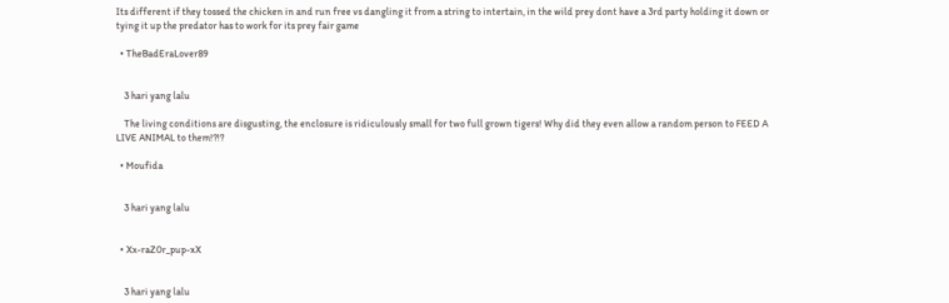Its different if they tossed the chicken in and run free vs dangling it from a string to intertain, in the wild prey dont have a 3rd party holding it down or tying it up the predator has to work for its prey fair game

  • TheBadEraLover89


    3 hari yang lalu

    The living conditions are disgusting, the enclosure is ridiculously small for two full grown tigers! Why did they even allow a random person to FEED A LIVE ANIMAL to them!?!?

  • Moufida


    3 hari yang lalu


  • Xx-raZ0r_pup-xX


    3 hari yang lalu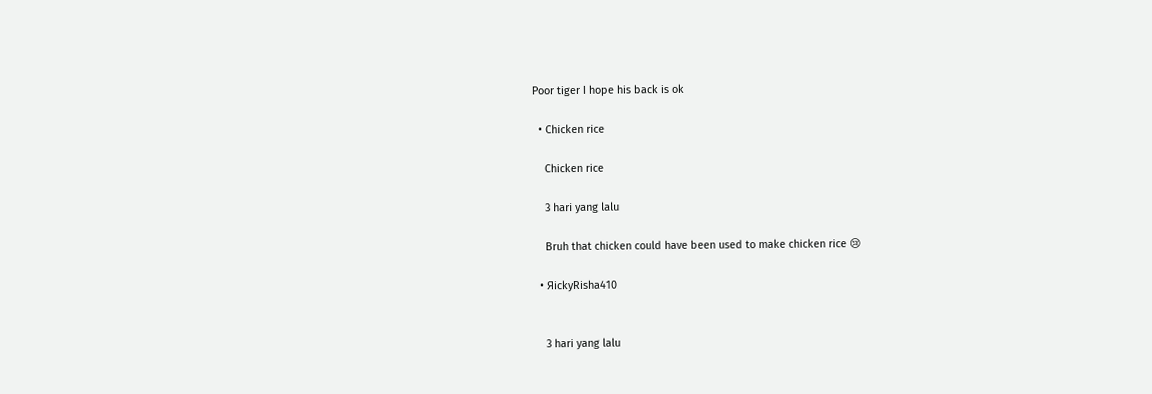Poor tiger I hope his back is ok

  • Chicken rice

    Chicken rice

    3 hari yang lalu

    Bruh that chicken could have been used to make chicken rice 😢

  • ЯickyRisha410


    3 hari yang lalu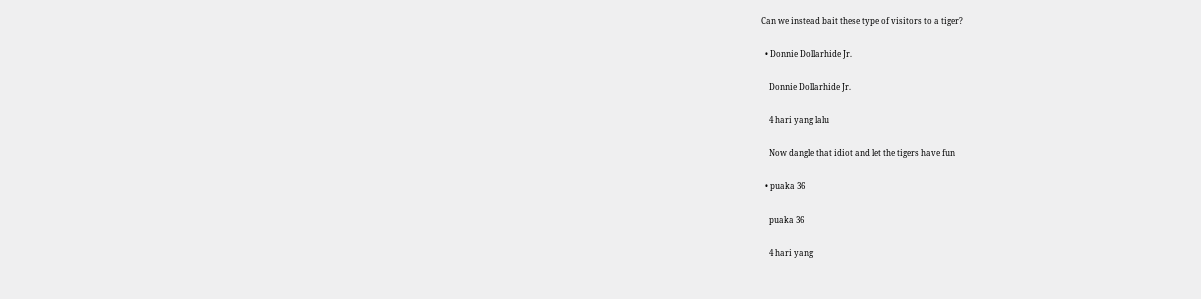Can we instead bait these type of visitors to a tiger?

  • Donnie Dollarhide Jr.

    Donnie Dollarhide Jr.

    4 hari yang lalu

    Now dangle that idiot and let the tigers have fun

  • puaka 36

    puaka 36

    4 hari yang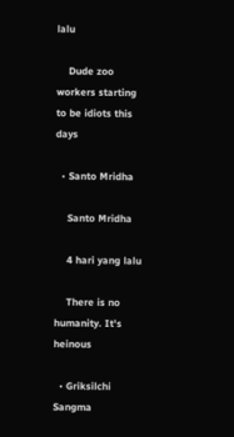lalu

    Dude zoo workers starting to be idiots this days

  • Santo Mridha

    Santo Mridha

    4 hari yang lalu

    There is no humanity. It's heinous

  • Griksilchi Sangma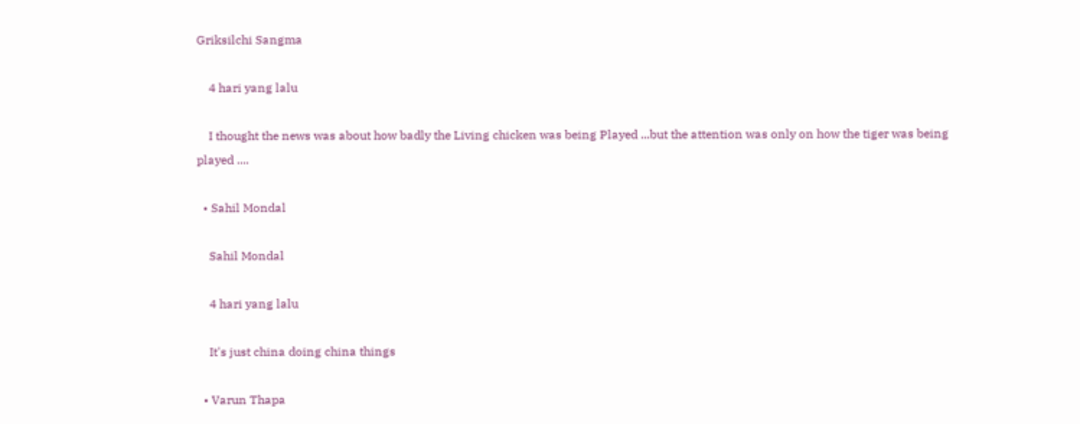Griksilchi Sangma

    4 hari yang lalu

    I thought the news was about how badly the Living chicken was being Played ...but the attention was only on how the tiger was being played ....

  • Sahil Mondal

    Sahil Mondal

    4 hari yang lalu

    It's just china doing china things

  • Varun Thapa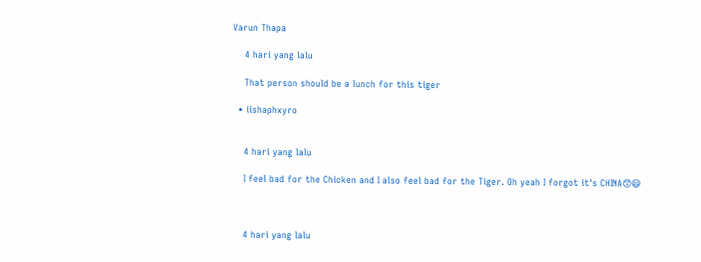Varun Thapa

    4 hari yang lalu

    That person should be a lunch for this tiger

  • iishaphxyro


    4 hari yang lalu

    I feel bad for the Chicken and I also feel bad for the Tiger. Oh yeah I forgot it's CHINA😙😃



    4 hari yang lalu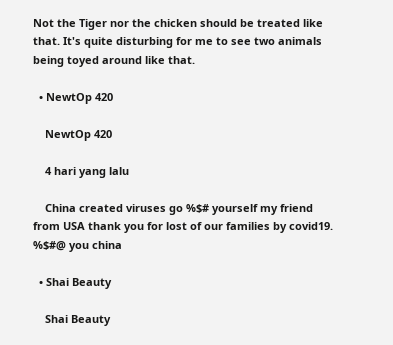Not the Tiger nor the chicken should be treated like that. It's quite disturbing for me to see two animals being toyed around like that.

  • NewtOp 420

    NewtOp 420

    4 hari yang lalu

    China created viruses go %$# yourself my friend from USA thank you for lost of our families by covid19. %$#@ you china

  • Shai Beauty

    Shai Beauty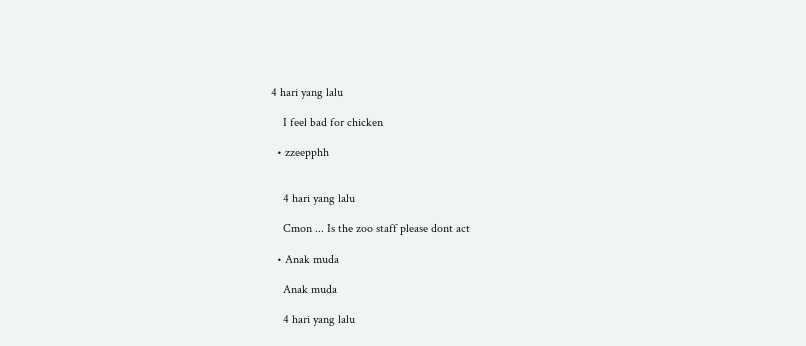4 hari yang lalu

    I feel bad for chicken

  • zzeepphh


    4 hari yang lalu

    Cmon ... Is the zoo staff please dont act

  • Anak muda

    Anak muda

    4 hari yang lalu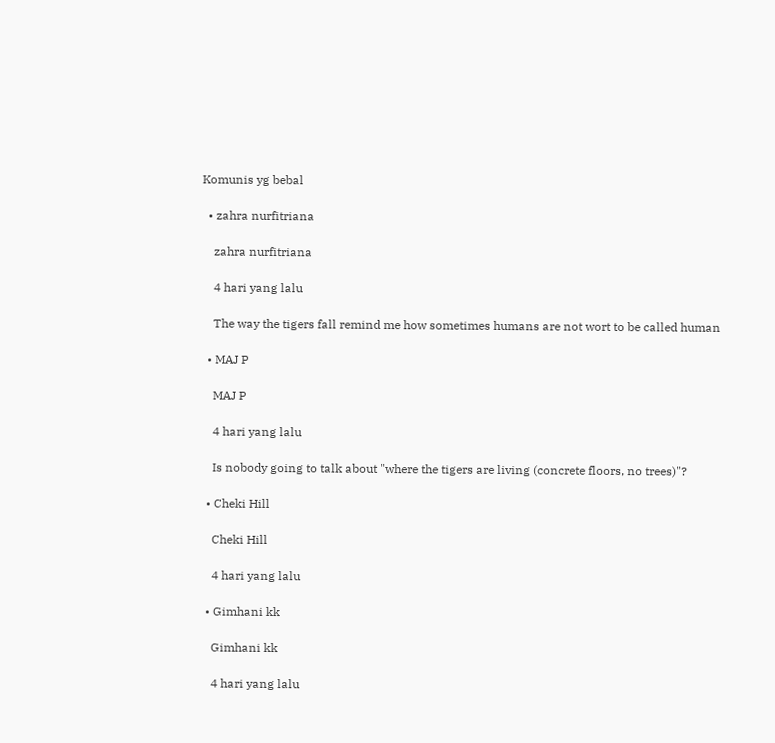Komunis yg bebal

  • zahra nurfitriana

    zahra nurfitriana

    4 hari yang lalu

    The way the tigers fall remind me how sometimes humans are not wort to be called human

  • MAJ P

    MAJ P

    4 hari yang lalu

    Is nobody going to talk about "where the tigers are living (concrete floors, no trees)"?

  • Cheki Hill

    Cheki Hill

    4 hari yang lalu

  • Gimhani kk

    Gimhani kk

    4 hari yang lalu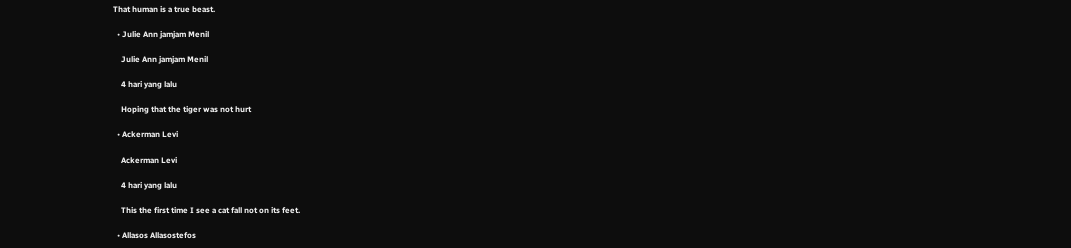That human is a true beast.

  • Julie Ann jamjam Menil

    Julie Ann jamjam Menil

    4 hari yang lalu

    Hoping that the tiger was not hurt

  • Ackerman Levi

    Ackerman Levi

    4 hari yang lalu

    This the first time I see a cat fall not on its feet.

  • Allasos Allasostefos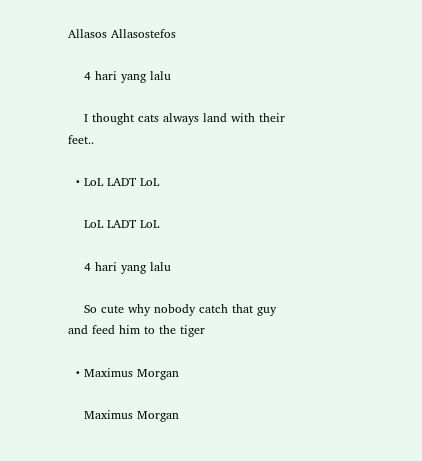Allasos Allasostefos

    4 hari yang lalu

    I thought cats always land with their feet..

  • LoL LADT LoL

    LoL LADT LoL

    4 hari yang lalu

    So cute why nobody catch that guy and feed him to the tiger

  • Maximus Morgan

    Maximus Morgan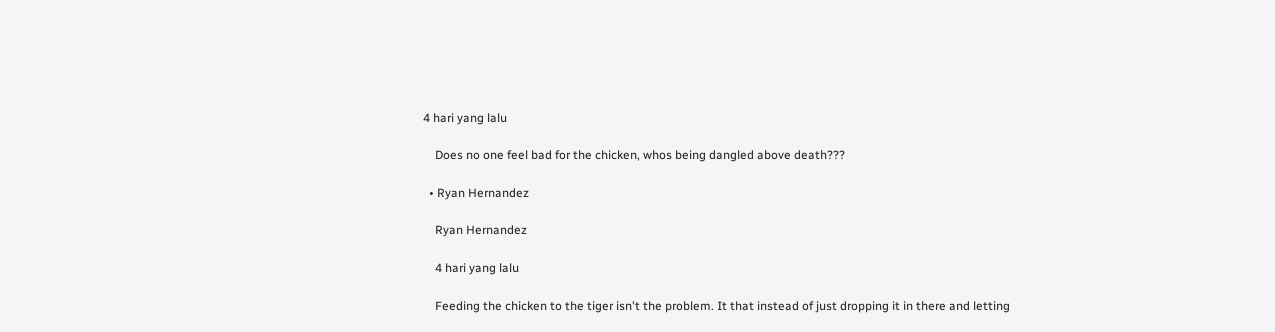4 hari yang lalu

    Does no one feel bad for the chicken, whos being dangled above death???

  • Ryan Hernandez

    Ryan Hernandez

    4 hari yang lalu

    Feeding the chicken to the tiger isn't the problem. It that instead of just dropping it in there and letting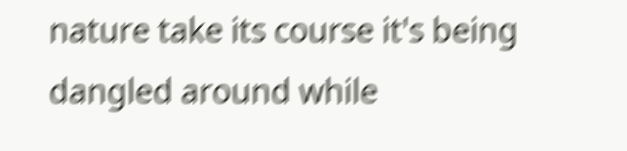nature take its course it's being dangled around while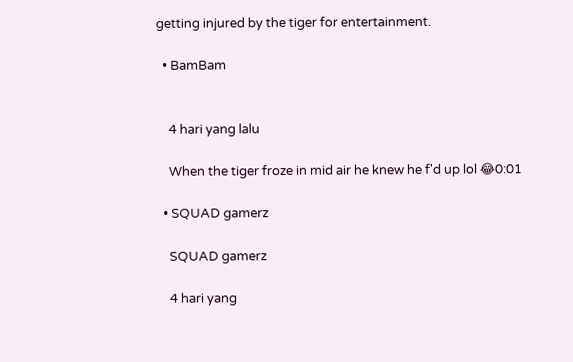getting injured by the tiger for entertainment.

  • BamBam


    4 hari yang lalu

    When the tiger froze in mid air he knew he f'd up lol 😂0:01

  • SQUAD gamerz

    SQUAD gamerz

    4 hari yang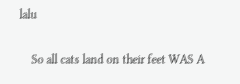lalu

    So all cats land on their feet WAS A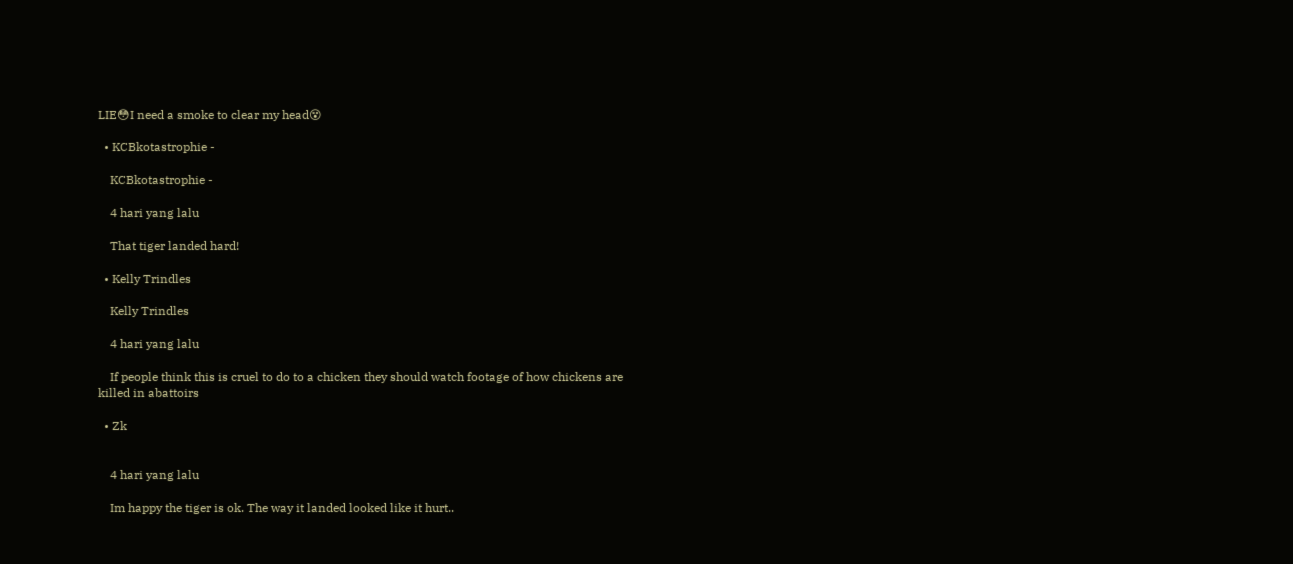LIE😳I need a smoke to clear my head😵

  • KCBkotastrophie -

    KCBkotastrophie -

    4 hari yang lalu

    That tiger landed hard!

  • Kelly Trindles

    Kelly Trindles

    4 hari yang lalu

    If people think this is cruel to do to a chicken they should watch footage of how chickens are killed in abattoirs

  • Zk


    4 hari yang lalu

    Im happy the tiger is ok. The way it landed looked like it hurt..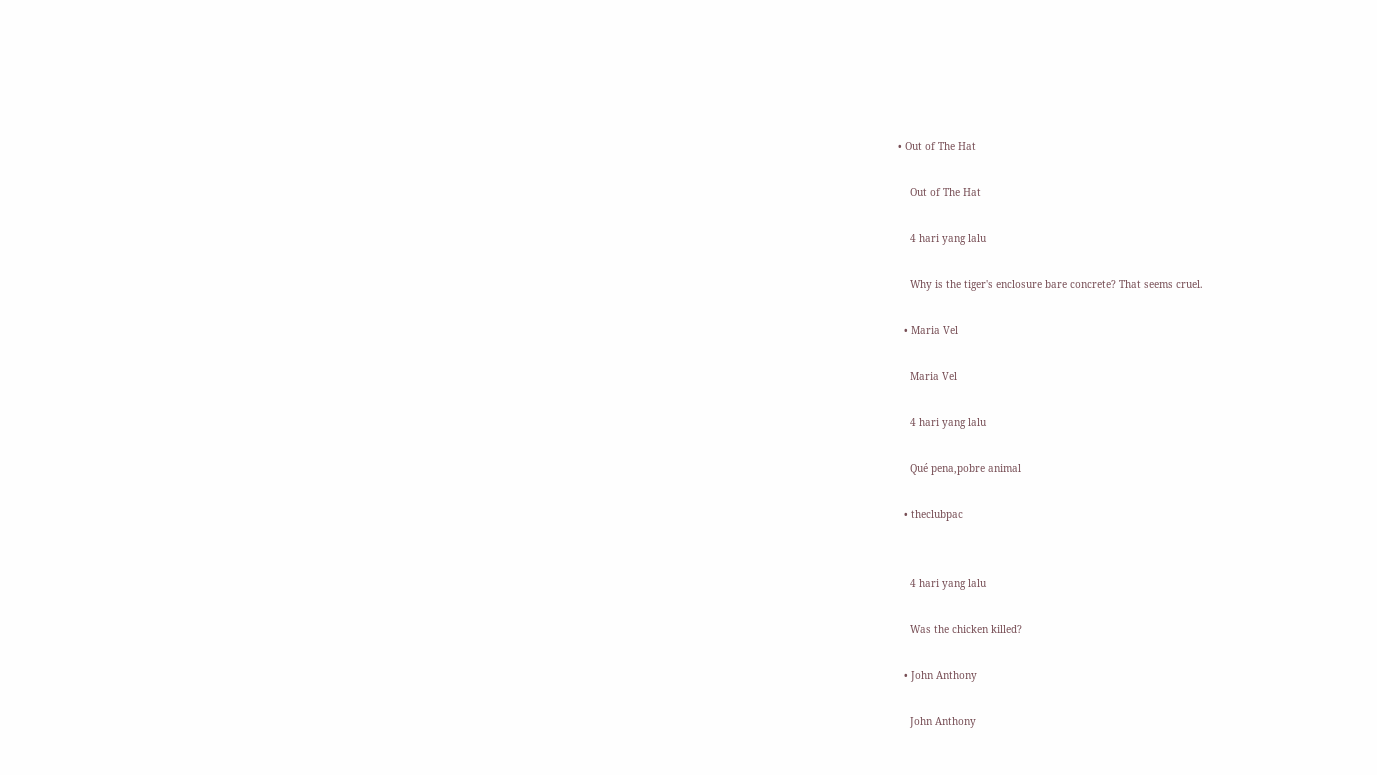• Out of The Hat

    Out of The Hat

    4 hari yang lalu

    Why is the tiger's enclosure bare concrete? That seems cruel.

  • Maria Vel

    Maria Vel

    4 hari yang lalu

    Qué pena,pobre animal

  • theclubpac


    4 hari yang lalu

    Was the chicken killed?

  • John Anthony

    John Anthony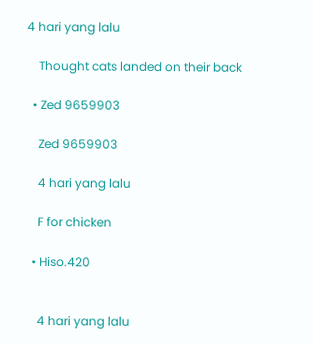4 hari yang lalu

    Thought cats landed on their back

  • Zed 9659903

    Zed 9659903

    4 hari yang lalu

    F for chicken

  • Hiso.420


    4 hari yang lalu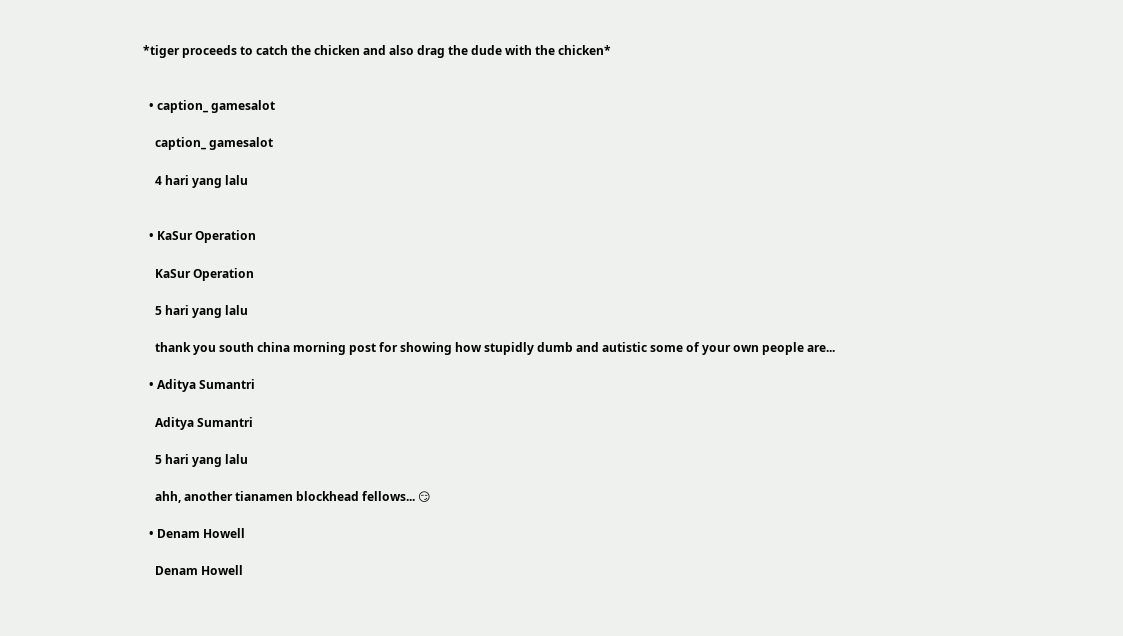*tiger proceeds to catch the chicken and also drag the dude with the chicken*


  • caption_ gamesalot

    caption_ gamesalot

    4 hari yang lalu


  • KaSur Operation

    KaSur Operation

    5 hari yang lalu

    thank you south china morning post for showing how stupidly dumb and autistic some of your own people are...

  • Aditya Sumantri

    Aditya Sumantri

    5 hari yang lalu

    ahh, another tianamen blockhead fellows... 😏

  • Denam Howell

    Denam Howell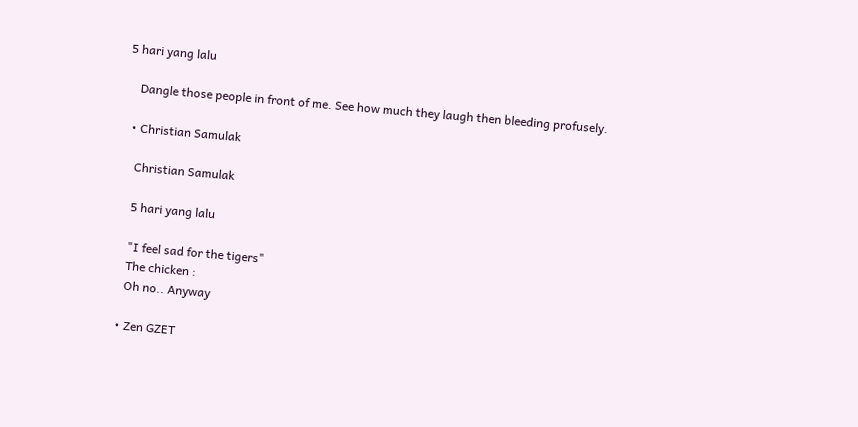5 hari yang lalu

    Dangle those people in front of me. See how much they laugh then bleeding profusely.

  • Christian Samulak

    Christian Samulak

    5 hari yang lalu

    "I feel sad for the tigers"
    The chicken :
    Oh no.. Anyway

  • Zen GZET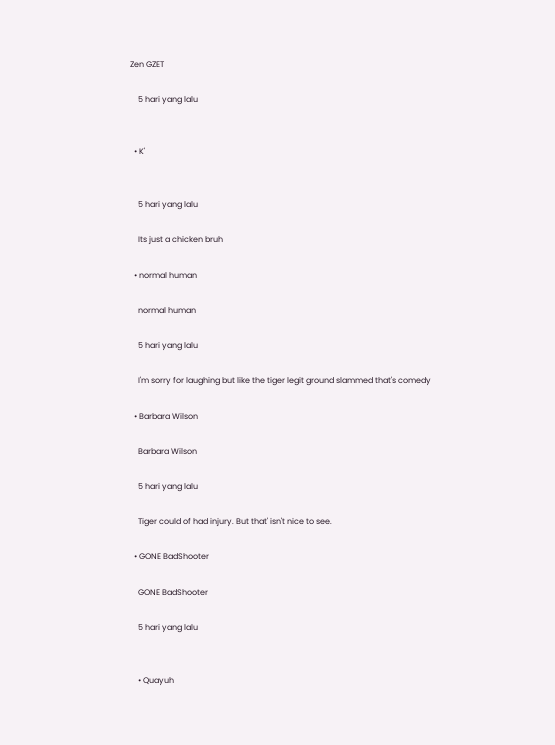Zen GZET

    5 hari yang lalu


  • K'


    5 hari yang lalu

    Its just a chicken bruh

  • normal human

    normal human

    5 hari yang lalu

    I'm sorry for laughing but like the tiger legit ground slammed that's comedy

  • Barbara Wilson

    Barbara Wilson

    5 hari yang lalu

    Tiger could of had injury. But that' isn't nice to see.

  • GONE BadShooter

    GONE BadShooter

    5 hari yang lalu


    • Quayuh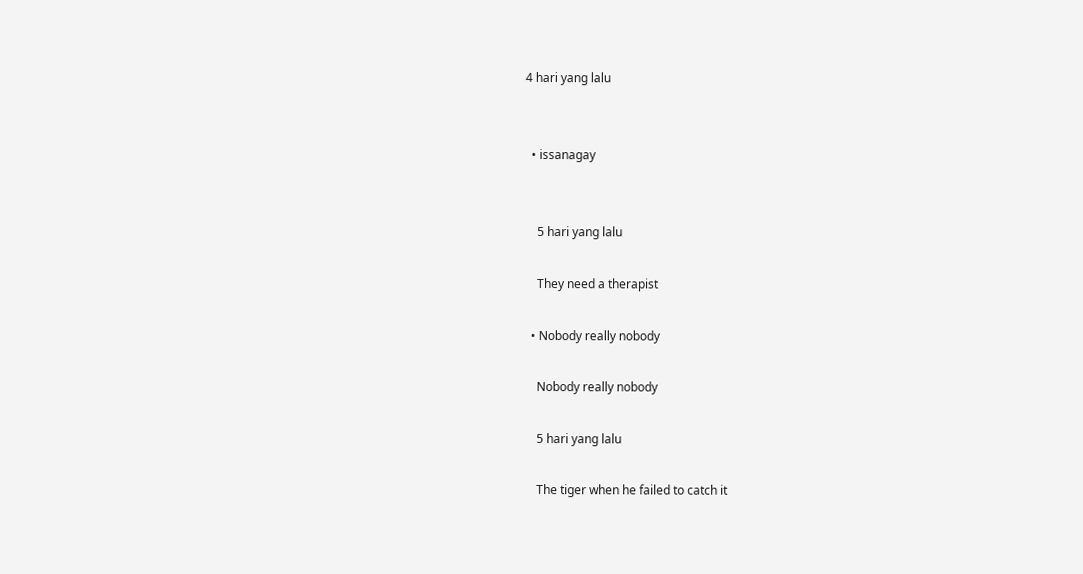4 hari yang lalu


  • issanagay


    5 hari yang lalu

    They need a therapist

  • Nobody really nobody

    Nobody really nobody

    5 hari yang lalu

    The tiger when he failed to catch it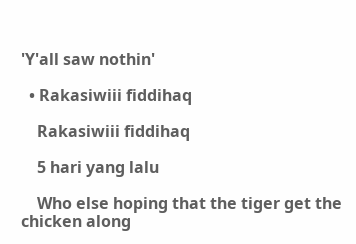'Y'all saw nothin'

  • Rakasiwiii fiddihaq

    Rakasiwiii fiddihaq

    5 hari yang lalu

    Who else hoping that the tiger get the chicken along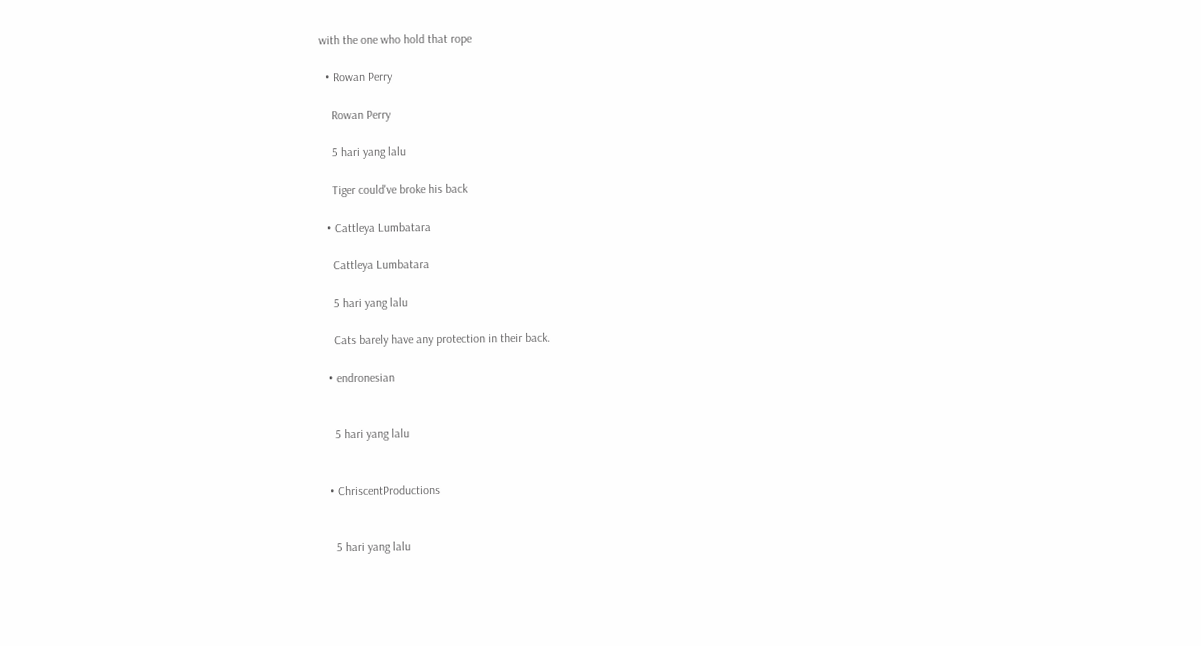with the one who hold that rope

  • Rowan Perry

    Rowan Perry

    5 hari yang lalu

    Tiger could've broke his back

  • Cattleya Lumbatara

    Cattleya Lumbatara

    5 hari yang lalu

    Cats barely have any protection in their back.

  • endronesian


    5 hari yang lalu


  • ChriscentProductions


    5 hari yang lalu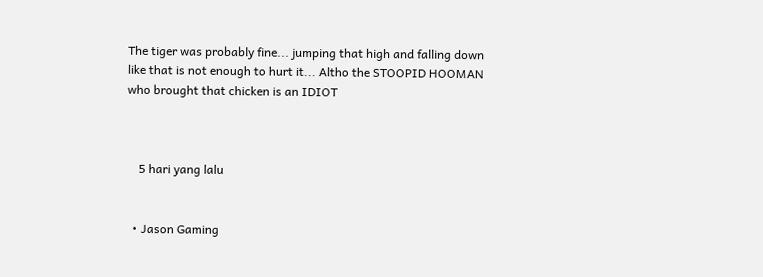The tiger was probably fine... jumping that high and falling down like that is not enough to hurt it... Altho the STOOPID HOOMAN who brought that chicken is an IDIOT



    5 hari yang lalu


  • Jason Gaming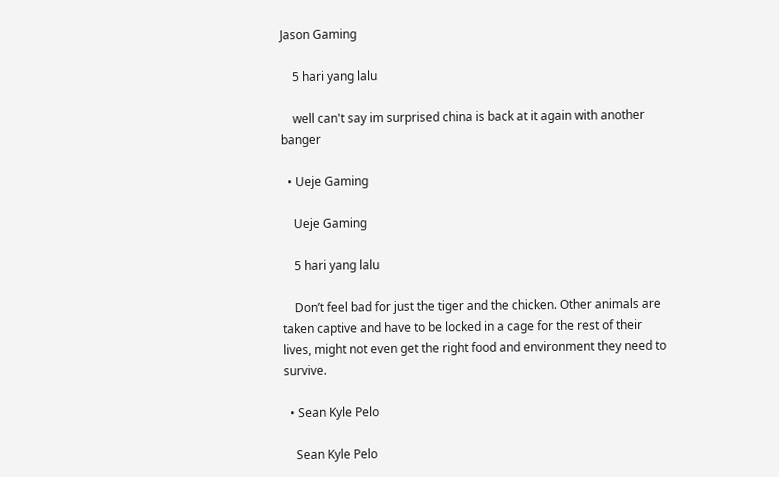Jason Gaming

    5 hari yang lalu

    well can't say im surprised china is back at it again with another banger

  • Ueje Gaming

    Ueje Gaming

    5 hari yang lalu

    Don’t feel bad for just the tiger and the chicken. Other animals are taken captive and have to be locked in a cage for the rest of their lives, might not even get the right food and environment they need to survive.

  • Sean Kyle Pelo

    Sean Kyle Pelo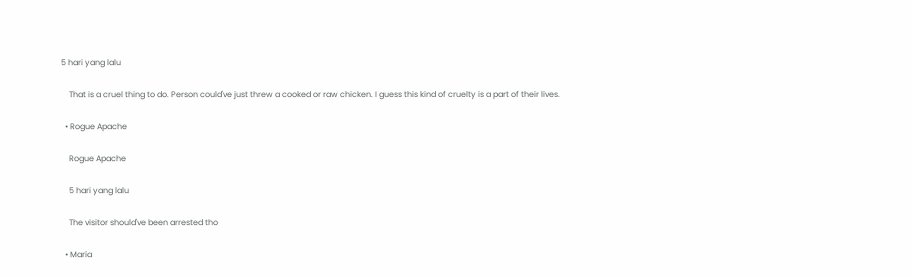5 hari yang lalu

    That is a cruel thing to do. Person could've just threw a cooked or raw chicken. I guess this kind of cruelty is a part of their lives.

  • Rogue Apache

    Rogue Apache

    5 hari yang lalu

    The visitor should've been arrested tho

  • Maria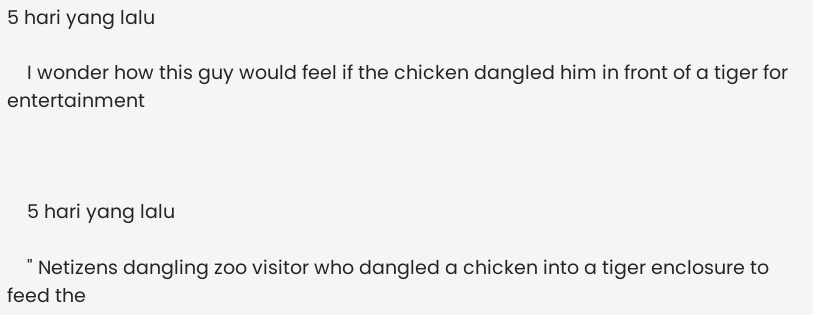5 hari yang lalu

    I wonder how this guy would feel if the chicken dangled him in front of a tiger for entertainment



    5 hari yang lalu

    " Netizens dangling zoo visitor who dangled a chicken into a tiger enclosure to feed the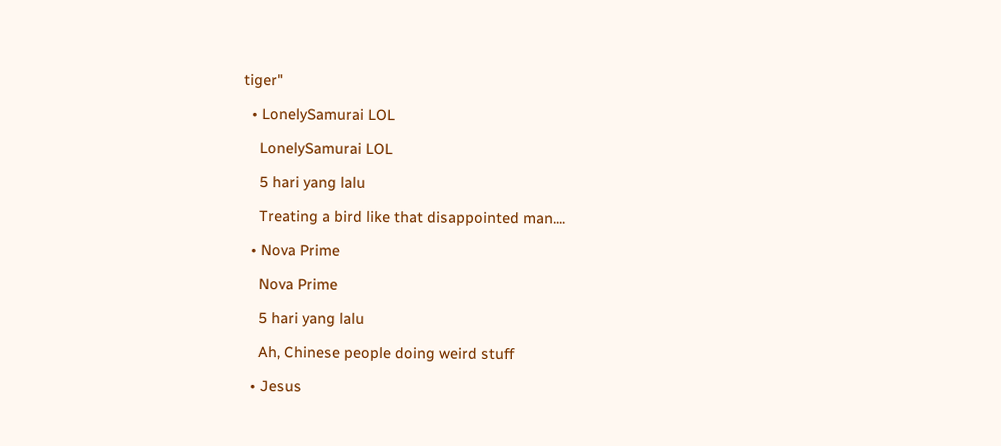tiger"

  • LonelySamurai LOL

    LonelySamurai LOL

    5 hari yang lalu

    Treating a bird like that disappointed man....

  • Nova Prime

    Nova Prime

    5 hari yang lalu

    Ah, Chinese people doing weird stuff

  • Jesus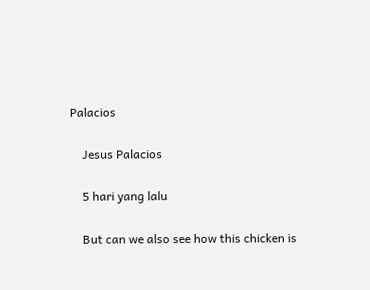Palacios

    Jesus Palacios

    5 hari yang lalu

    But can we also see how this chicken is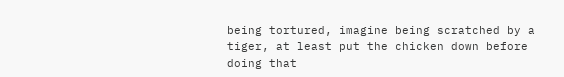being tortured, imagine being scratched by a tiger, at least put the chicken down before doing that